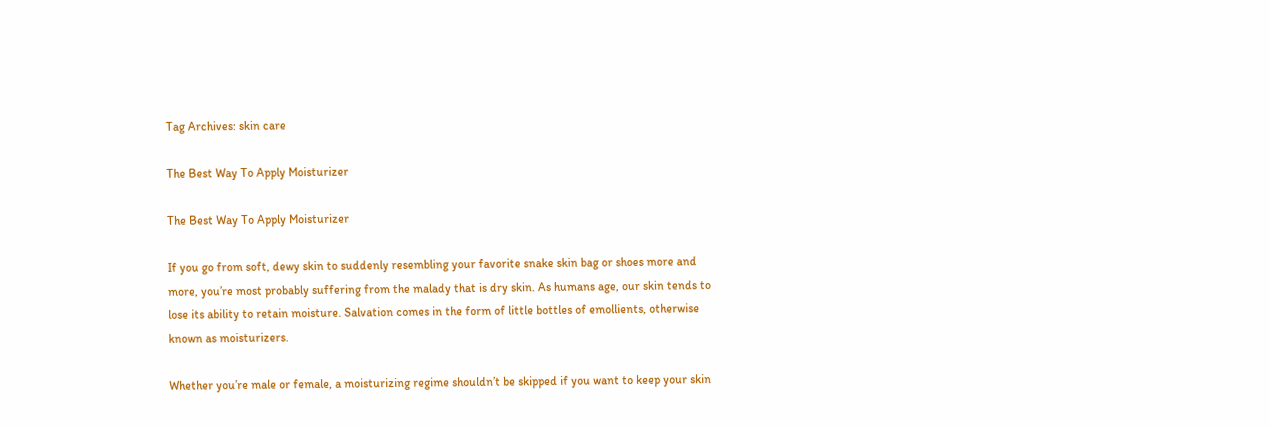Tag Archives: skin care

The Best Way To Apply Moisturizer

The Best Way To Apply Moisturizer

If you go from soft, dewy skin to suddenly resembling your favorite snake skin bag or shoes more and more, you’re most probably suffering from the malady that is dry skin. As humans age, our skin tends to lose its ability to retain moisture. Salvation comes in the form of little bottles of emollients, otherwise known as moisturizers.

Whether you’re male or female, a moisturizing regime shouldn’t be skipped if you want to keep your skin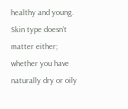healthy and young. Skin type doesn’t matter either; whether you have naturally dry or oily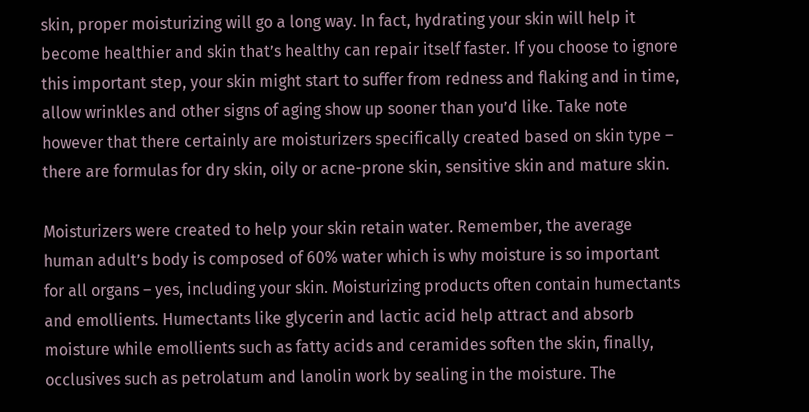skin, proper moisturizing will go a long way. In fact, hydrating your skin will help it become healthier and skin that’s healthy can repair itself faster. If you choose to ignore this important step, your skin might start to suffer from redness and flaking and in time, allow wrinkles and other signs of aging show up sooner than you’d like. Take note however that there certainly are moisturizers specifically created based on skin type – there are formulas for dry skin, oily or acne-prone skin, sensitive skin and mature skin.

Moisturizers were created to help your skin retain water. Remember, the average human adult’s body is composed of 60% water which is why moisture is so important for all organs – yes, including your skin. Moisturizing products often contain humectants and emollients. Humectants like glycerin and lactic acid help attract and absorb moisture while emollients such as fatty acids and ceramides soften the skin, finally, occlusives such as petrolatum and lanolin work by sealing in the moisture. The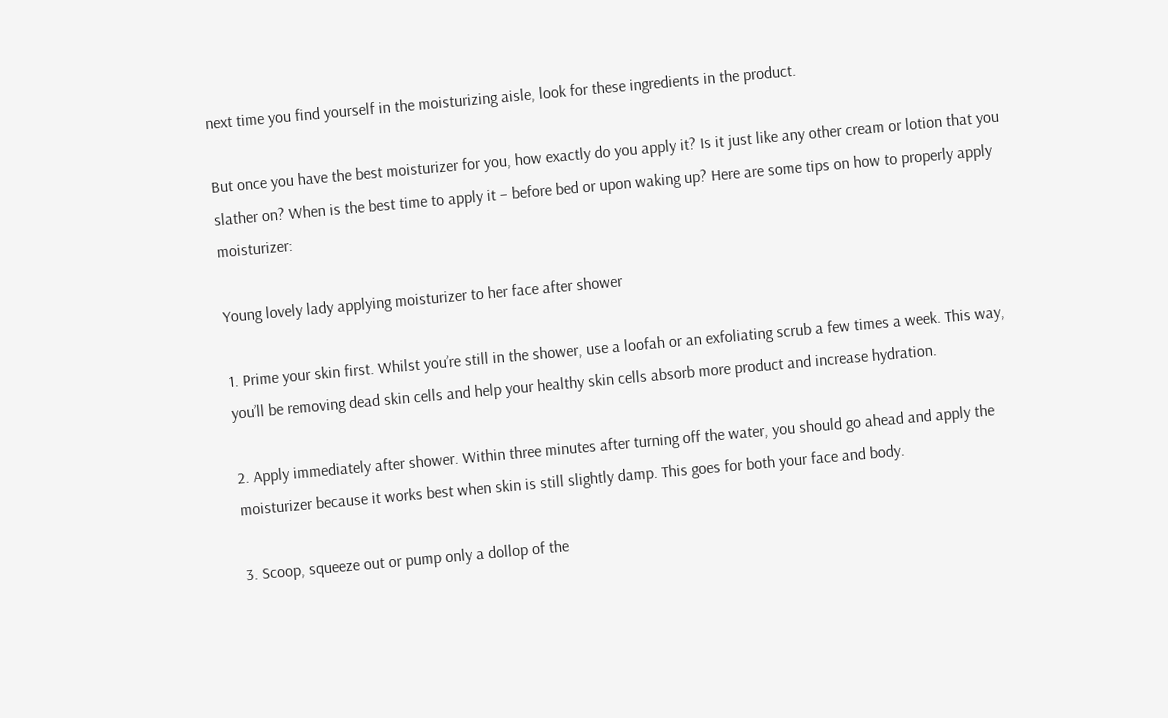next time you find yourself in the moisturizing aisle, look for these ingredients in the product.

But once you have the best moisturizer for you, how exactly do you apply it? Is it just like any other cream or lotion that you slather on? When is the best time to apply it – before bed or upon waking up? Here are some tips on how to properly apply moisturizer:

Young lovely lady applying moisturizer to her face after shower

1. Prime your skin first. Whilst you’re still in the shower, use a loofah or an exfoliating scrub a few times a week. This way, you’ll be removing dead skin cells and help your healthy skin cells absorb more product and increase hydration.

2. Apply immediately after shower. Within three minutes after turning off the water, you should go ahead and apply the moisturizer because it works best when skin is still slightly damp. This goes for both your face and body.

3. Scoop, squeeze out or pump only a dollop of the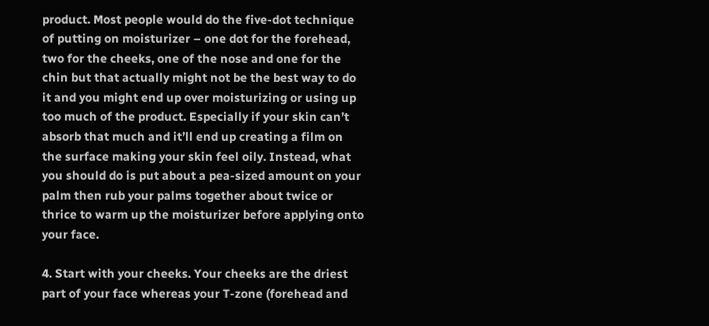product. Most people would do the five-dot technique of putting on moisturizer – one dot for the forehead, two for the cheeks, one of the nose and one for the chin but that actually might not be the best way to do it and you might end up over moisturizing or using up too much of the product. Especially if your skin can’t absorb that much and it’ll end up creating a film on the surface making your skin feel oily. Instead, what you should do is put about a pea-sized amount on your palm then rub your palms together about twice or thrice to warm up the moisturizer before applying onto your face.

4. Start with your cheeks. Your cheeks are the driest part of your face whereas your T-zone (forehead and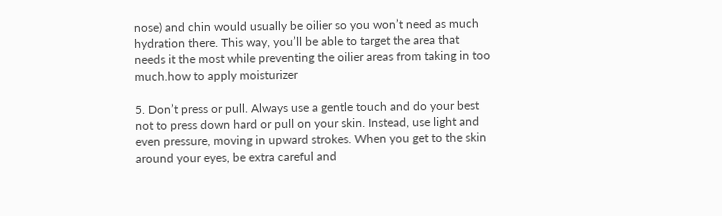nose) and chin would usually be oilier so you won’t need as much hydration there. This way, you’ll be able to target the area that needs it the most while preventing the oilier areas from taking in too much.how to apply moisturizer

5. Don’t press or pull. Always use a gentle touch and do your best not to press down hard or pull on your skin. Instead, use light and even pressure, moving in upward strokes. When you get to the skin around your eyes, be extra careful and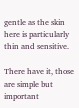gentle as the skin here is particularly thin and sensitive.

There have it, those are simple but important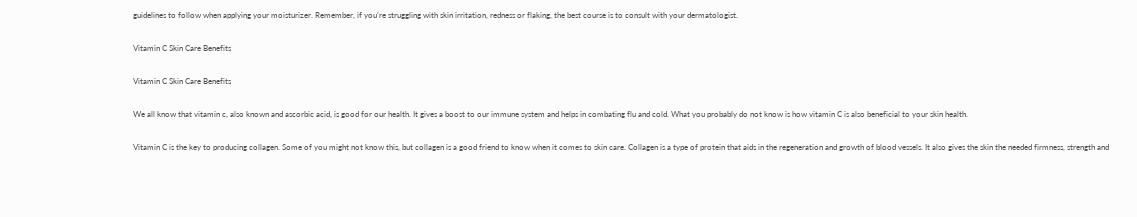guidelines to follow when applying your moisturizer. Remember, if you’re struggling with skin irritation, redness or flaking, the best course is to consult with your dermatologist.

Vitamin C Skin Care Benefits

Vitamin C Skin Care Benefits

We all know that vitamin c, also known and ascorbic acid, is good for our health. It gives a boost to our immune system and helps in combating flu and cold. What you probably do not know is how vitamin C is also beneficial to your skin health.

Vitamin C is the key to producing collagen. Some of you might not know this, but collagen is a good friend to know when it comes to skin care. Collagen is a type of protein that aids in the regeneration and growth of blood vessels. It also gives the skin the needed firmness, strength and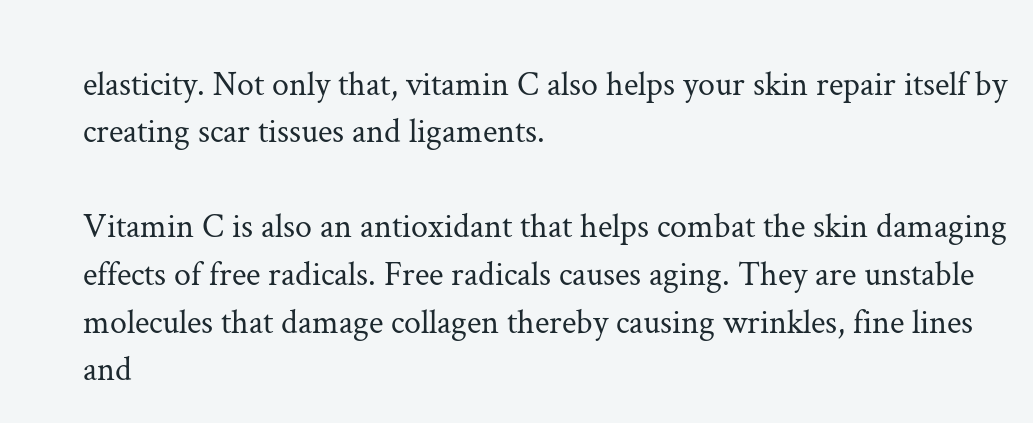elasticity. Not only that, vitamin C also helps your skin repair itself by creating scar tissues and ligaments.

Vitamin C is also an antioxidant that helps combat the skin damaging effects of free radicals. Free radicals causes aging. They are unstable molecules that damage collagen thereby causing wrinkles, fine lines and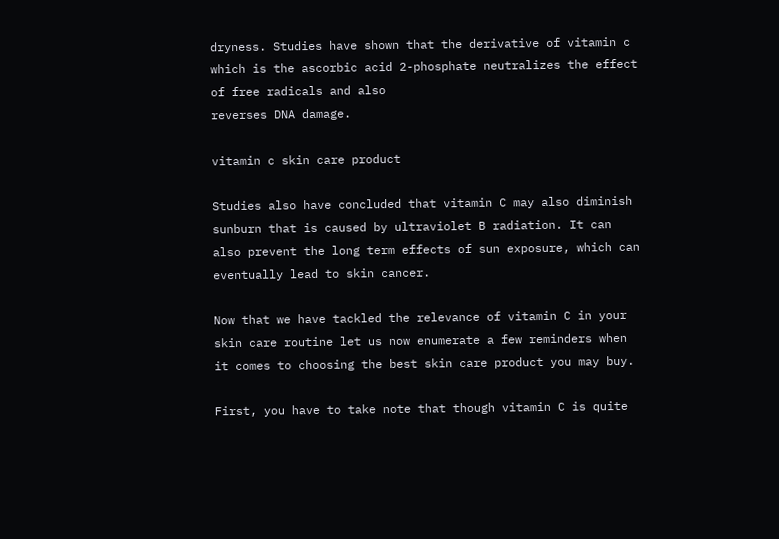dryness. Studies have shown that the derivative of vitamin c which is the ascorbic acid 2-phosphate neutralizes the effect of free radicals and also
reverses DNA damage.

vitamin c skin care product

Studies also have concluded that vitamin C may also diminish sunburn that is caused by ultraviolet B radiation. It can also prevent the long term effects of sun exposure, which can eventually lead to skin cancer.

Now that we have tackled the relevance of vitamin C in your skin care routine let us now enumerate a few reminders when it comes to choosing the best skin care product you may buy.

First, you have to take note that though vitamin C is quite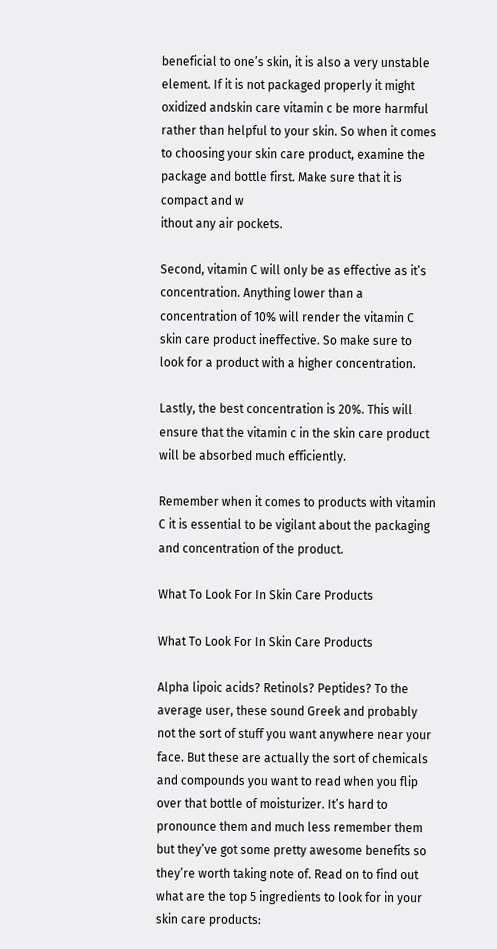beneficial to one’s skin, it is also a very unstable element. If it is not packaged properly it might oxidized andskin care vitamin c be more harmful rather than helpful to your skin. So when it comes to choosing your skin care product, examine the package and bottle first. Make sure that it is compact and w
ithout any air pockets.

Second, vitamin C will only be as effective as it’s concentration. Anything lower than a concentration of 10% will render the vitamin C skin care product ineffective. So make sure to look for a product with a higher concentration.

Lastly, the best concentration is 20%. This will ensure that the vitamin c in the skin care product will be absorbed much efficiently.

Remember when it comes to products with vitamin C it is essential to be vigilant about the packaging and concentration of the product.

What To Look For In Skin Care Products

What To Look For In Skin Care Products

Alpha lipoic acids? Retinols? Peptides? To the average user, these sound Greek and probably not the sort of stuff you want anywhere near your face. But these are actually the sort of chemicals and compounds you want to read when you flip over that bottle of moisturizer. It’s hard to pronounce them and much less remember them but they’ve got some pretty awesome benefits so they’re worth taking note of. Read on to find out what are the top 5 ingredients to look for in your skin care products: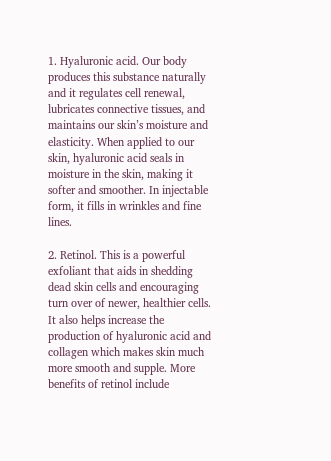1. Hyaluronic acid. Our body produces this substance naturally and it regulates cell renewal, lubricates connective tissues, and maintains our skin’s moisture and elasticity. When applied to our skin, hyaluronic acid seals in moisture in the skin, making it softer and smoother. In injectable form, it fills in wrinkles and fine lines.

2. Retinol. This is a powerful exfoliant that aids in shedding dead skin cells and encouraging turn over of newer, healthier cells. It also helps increase the production of hyaluronic acid and collagen which makes skin much more smooth and supple. More benefits of retinol include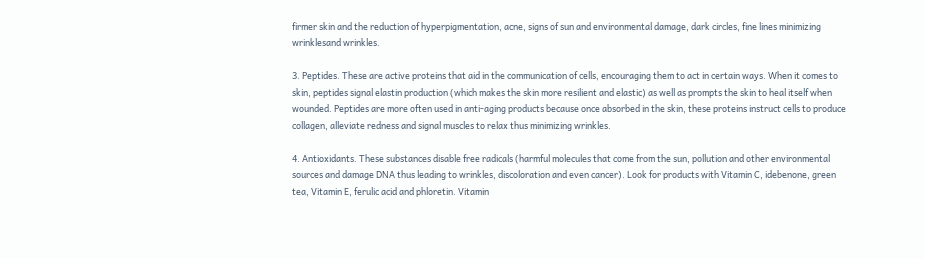firmer skin and the reduction of hyperpigmentation, acne, signs of sun and environmental damage, dark circles, fine lines minimizing wrinklesand wrinkles.

3. Peptides. These are active proteins that aid in the communication of cells, encouraging them to act in certain ways. When it comes to skin, peptides signal elastin production (which makes the skin more resilient and elastic) as well as prompts the skin to heal itself when wounded. Peptides are more often used in anti-aging products because once absorbed in the skin, these proteins instruct cells to produce collagen, alleviate redness and signal muscles to relax thus minimizing wrinkles.

4. Antioxidants. These substances disable free radicals (harmful molecules that come from the sun, pollution and other environmental sources and damage DNA thus leading to wrinkles, discoloration and even cancer). Look for products with Vitamin C, idebenone, green tea, Vitamin E, ferulic acid and phloretin. Vitamin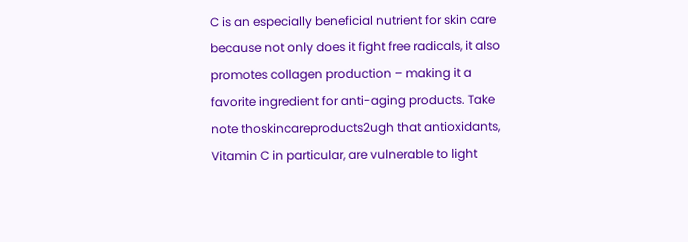C is an especially beneficial nutrient for skin care because not only does it fight free radicals, it also promotes collagen production – making it a favorite ingredient for anti-aging products. Take note thoskincareproducts2ugh that antioxidants, Vitamin C in particular, are vulnerable to light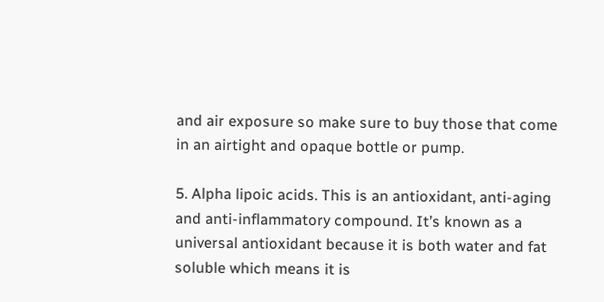and air exposure so make sure to buy those that come in an airtight and opaque bottle or pump.

5. Alpha lipoic acids. This is an antioxidant, anti-aging and anti-inflammatory compound. It’s known as a universal antioxidant because it is both water and fat soluble which means it is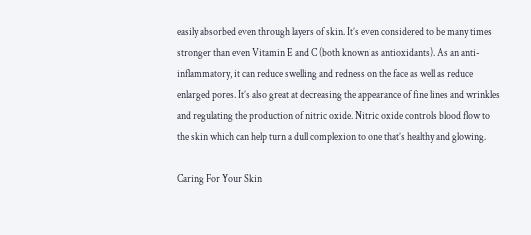easily absorbed even through layers of skin. It’s even considered to be many times stronger than even Vitamin E and C (both known as antioxidants). As an anti-inflammatory, it can reduce swelling and redness on the face as well as reduce enlarged pores. It’s also great at decreasing the appearance of fine lines and wrinkles and regulating the production of nitric oxide. Nitric oxide controls blood flow to the skin which can help turn a dull complexion to one that’s healthy and glowing.

Caring For Your Skin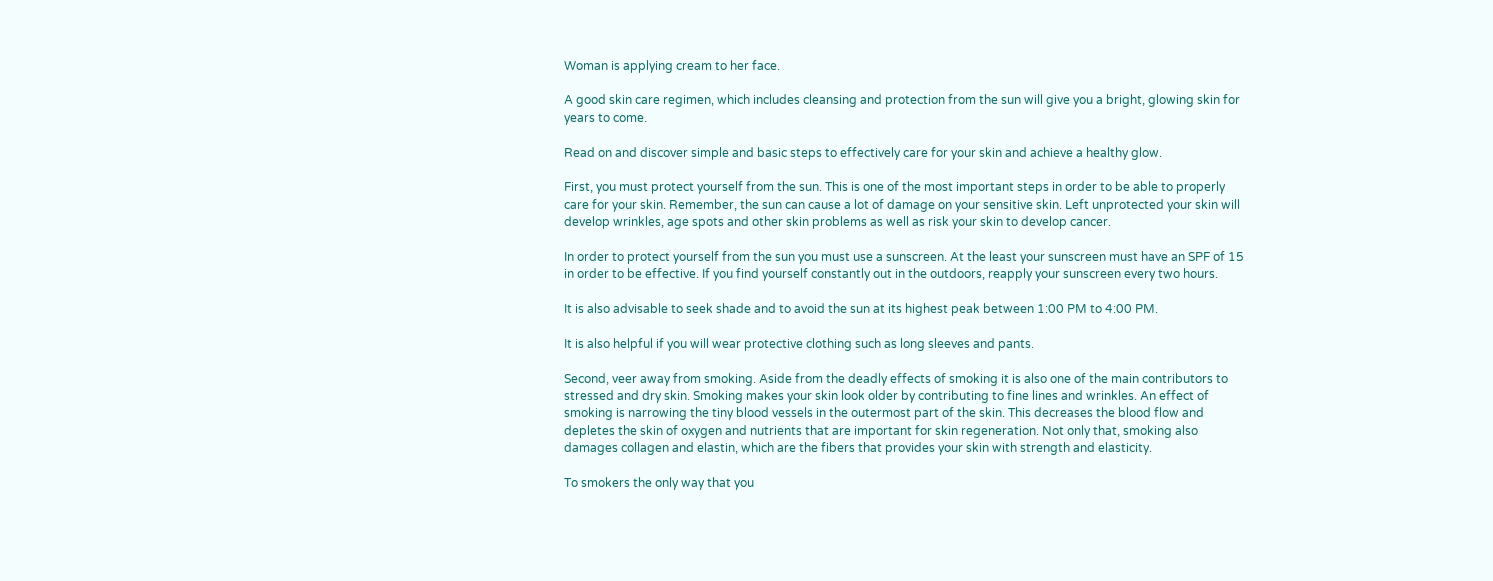Woman is applying cream to her face.

A good skin care regimen, which includes cleansing and protection from the sun will give you a bright, glowing skin for years to come.

Read on and discover simple and basic steps to effectively care for your skin and achieve a healthy glow.

First, you must protect yourself from the sun. This is one of the most important steps in order to be able to properly care for your skin. Remember, the sun can cause a lot of damage on your sensitive skin. Left unprotected your skin will develop wrinkles, age spots and other skin problems as well as risk your skin to develop cancer.

In order to protect yourself from the sun you must use a sunscreen. At the least your sunscreen must have an SPF of 15 in order to be effective. If you find yourself constantly out in the outdoors, reapply your sunscreen every two hours.

It is also advisable to seek shade and to avoid the sun at its highest peak between 1:00 PM to 4:00 PM.

It is also helpful if you will wear protective clothing such as long sleeves and pants.

Second, veer away from smoking. Aside from the deadly effects of smoking it is also one of the main contributors to stressed and dry skin. Smoking makes your skin look older by contributing to fine lines and wrinkles. An effect of smoking is narrowing the tiny blood vessels in the outermost part of the skin. This decreases the blood flow and depletes the skin of oxygen and nutrients that are important for skin regeneration. Not only that, smoking also damages collagen and elastin, which are the fibers that provides your skin with strength and elasticity.

To smokers the only way that you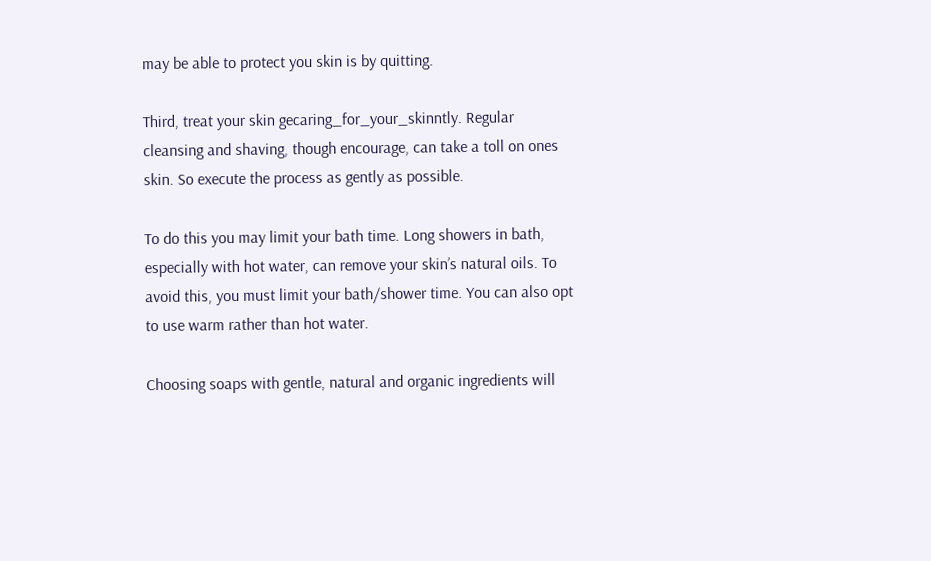may be able to protect you skin is by quitting.

Third, treat your skin gecaring_for_your_skinntly. Regular cleansing and shaving, though encourage, can take a toll on ones skin. So execute the process as gently as possible.

To do this you may limit your bath time. Long showers in bath, especially with hot water, can remove your skin’s natural oils. To avoid this, you must limit your bath/shower time. You can also opt to use warm rather than hot water.

Choosing soaps with gentle, natural and organic ingredients will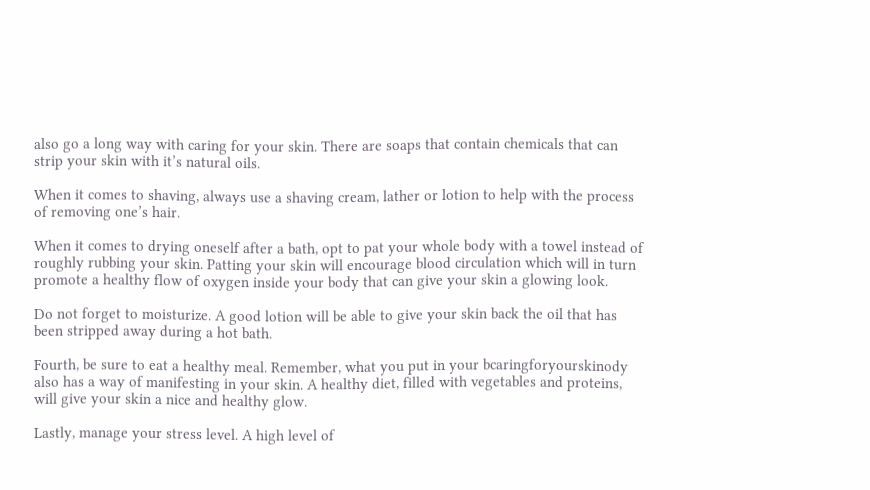also go a long way with caring for your skin. There are soaps that contain chemicals that can strip your skin with it’s natural oils.

When it comes to shaving, always use a shaving cream, lather or lotion to help with the process of removing one’s hair.

When it comes to drying oneself after a bath, opt to pat your whole body with a towel instead of roughly rubbing your skin. Patting your skin will encourage blood circulation which will in turn promote a healthy flow of oxygen inside your body that can give your skin a glowing look.

Do not forget to moisturize. A good lotion will be able to give your skin back the oil that has been stripped away during a hot bath.

Fourth, be sure to eat a healthy meal. Remember, what you put in your bcaringforyourskinody also has a way of manifesting in your skin. A healthy diet, filled with vegetables and proteins, will give your skin a nice and healthy glow.

Lastly, manage your stress level. A high level of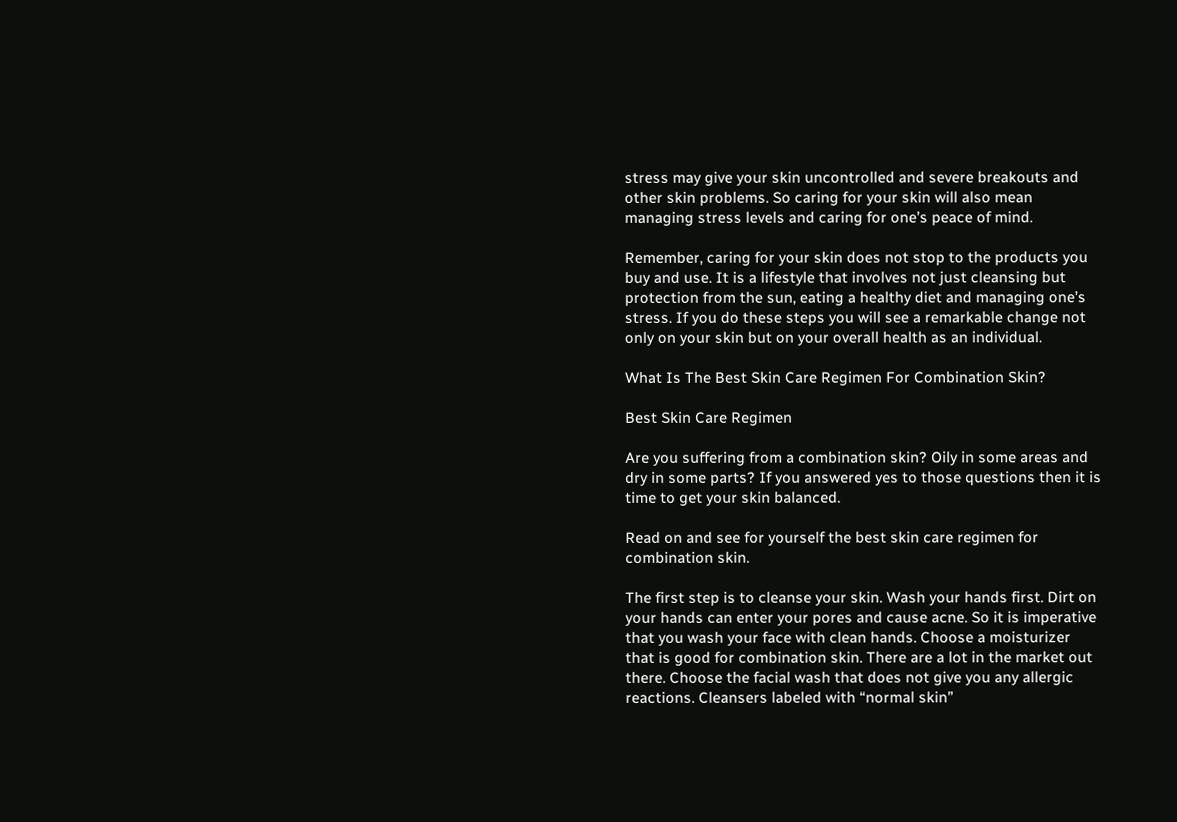stress may give your skin uncontrolled and severe breakouts and other skin problems. So caring for your skin will also mean managing stress levels and caring for one’s peace of mind.

Remember, caring for your skin does not stop to the products you buy and use. It is a lifestyle that involves not just cleansing but protection from the sun, eating a healthy diet and managing one’s stress. If you do these steps you will see a remarkable change not only on your skin but on your overall health as an individual.

What Is The Best Skin Care Regimen For Combination Skin?

Best Skin Care Regimen

Are you suffering from a combination skin? Oily in some areas and dry in some parts? If you answered yes to those questions then it is time to get your skin balanced.

Read on and see for yourself the best skin care regimen for combination skin.

The first step is to cleanse your skin. Wash your hands first. Dirt on your hands can enter your pores and cause acne. So it is imperative that you wash your face with clean hands. Choose a moisturizer that is good for combination skin. There are a lot in the market out there. Choose the facial wash that does not give you any allergic reactions. Cleansers labeled with “normal skin”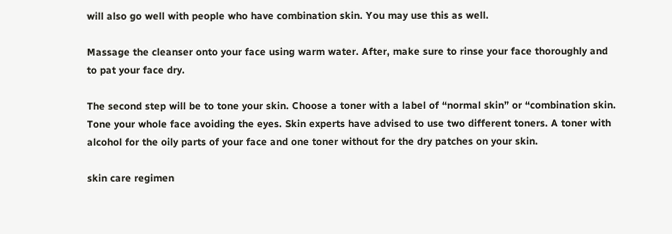will also go well with people who have combination skin. You may use this as well.

Massage the cleanser onto your face using warm water. After, make sure to rinse your face thoroughly and to pat your face dry.

The second step will be to tone your skin. Choose a toner with a label of “normal skin” or “combination skin. Tone your whole face avoiding the eyes. Skin experts have advised to use two different toners. A toner with alcohol for the oily parts of your face and one toner without for the dry patches on your skin.

skin care regimen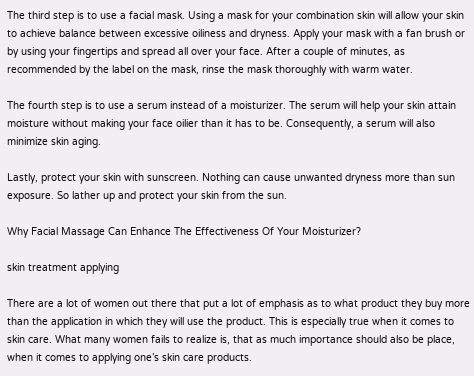The third step is to use a facial mask. Using a mask for your combination skin will allow your skin to achieve balance between excessive oiliness and dryness. Apply your mask with a fan brush or by using your fingertips and spread all over your face. After a couple of minutes, as recommended by the label on the mask, rinse the mask thoroughly with warm water.

The fourth step is to use a serum instead of a moisturizer. The serum will help your skin attain moisture without making your face oilier than it has to be. Consequently, a serum will also minimize skin aging.

Lastly, protect your skin with sunscreen. Nothing can cause unwanted dryness more than sun exposure. So lather up and protect your skin from the sun.

Why Facial Massage Can Enhance The Effectiveness Of Your Moisturizer?

skin treatment applying

There are a lot of women out there that put a lot of emphasis as to what product they buy more than the application in which they will use the product. This is especially true when it comes to skin care. What many women fails to realize is, that as much importance should also be place, when it comes to applying one’s skin care products.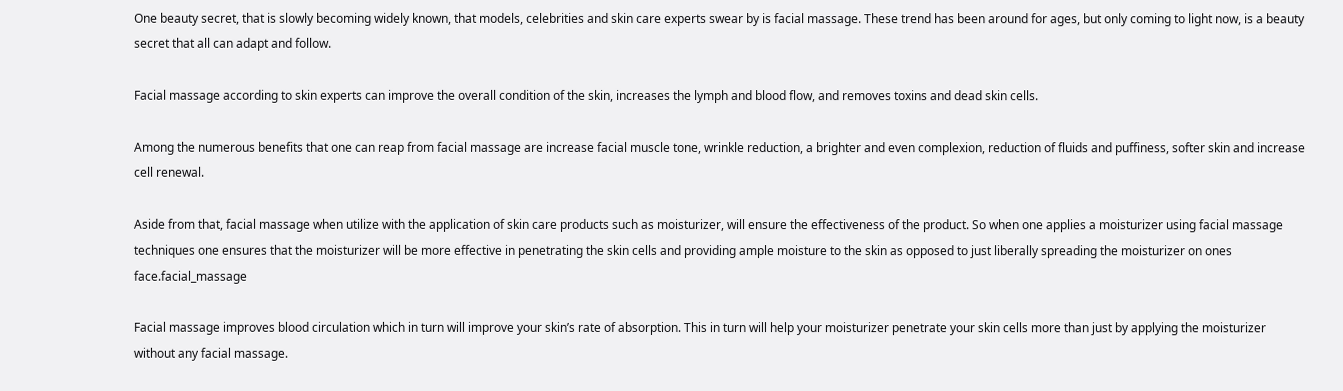One beauty secret, that is slowly becoming widely known, that models, celebrities and skin care experts swear by is facial massage. These trend has been around for ages, but only coming to light now, is a beauty secret that all can adapt and follow.

Facial massage according to skin experts can improve the overall condition of the skin, increases the lymph and blood flow, and removes toxins and dead skin cells.

Among the numerous benefits that one can reap from facial massage are increase facial muscle tone, wrinkle reduction, a brighter and even complexion, reduction of fluids and puffiness, softer skin and increase cell renewal.

Aside from that, facial massage when utilize with the application of skin care products such as moisturizer, will ensure the effectiveness of the product. So when one applies a moisturizer using facial massage techniques one ensures that the moisturizer will be more effective in penetrating the skin cells and providing ample moisture to the skin as opposed to just liberally spreading the moisturizer on ones face.facial_massage

Facial massage improves blood circulation which in turn will improve your skin’s rate of absorption. This in turn will help your moisturizer penetrate your skin cells more than just by applying the moisturizer without any facial massage.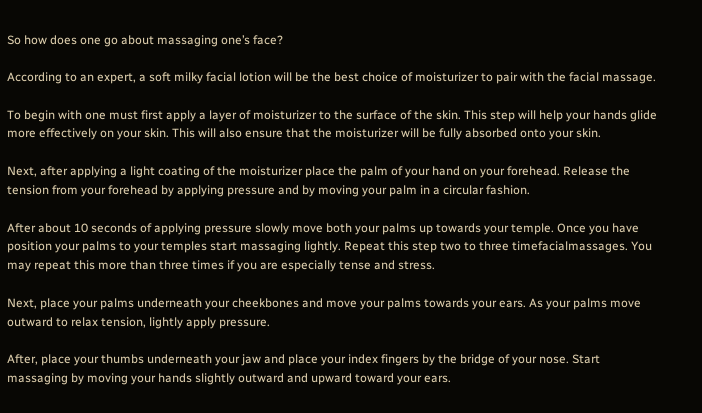So how does one go about massaging one’s face?

According to an expert, a soft milky facial lotion will be the best choice of moisturizer to pair with the facial massage.

To begin with one must first apply a layer of moisturizer to the surface of the skin. This step will help your hands glide more effectively on your skin. This will also ensure that the moisturizer will be fully absorbed onto your skin.

Next, after applying a light coating of the moisturizer place the palm of your hand on your forehead. Release the tension from your forehead by applying pressure and by moving your palm in a circular fashion.

After about 10 seconds of applying pressure slowly move both your palms up towards your temple. Once you have position your palms to your temples start massaging lightly. Repeat this step two to three timefacialmassages. You may repeat this more than three times if you are especially tense and stress.

Next, place your palms underneath your cheekbones and move your palms towards your ears. As your palms move outward to relax tension, lightly apply pressure.

After, place your thumbs underneath your jaw and place your index fingers by the bridge of your nose. Start massaging by moving your hands slightly outward and upward toward your ears.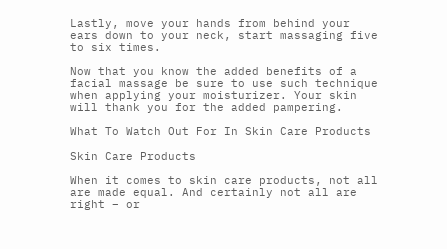Lastly, move your hands from behind your ears down to your neck, start massaging five to six times.

Now that you know the added benefits of a facial massage be sure to use such technique when applying your moisturizer. Your skin will thank you for the added pampering.

What To Watch Out For In Skin Care Products

Skin Care Products

When it comes to skin care products, not all are made equal. And certainly not all are right – or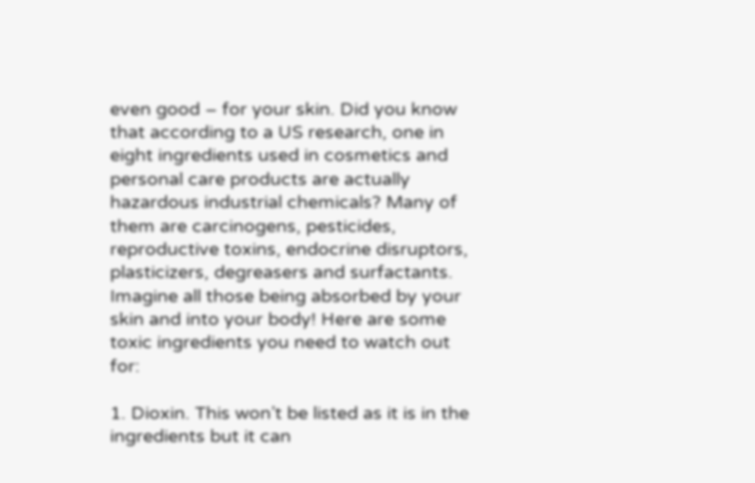even good – for your skin. Did you know that according to a US research, one in eight ingredients used in cosmetics and personal care products are actually hazardous industrial chemicals? Many of them are carcinogens, pesticides, reproductive toxins, endocrine disruptors, plasticizers, degreasers and surfactants. Imagine all those being absorbed by your skin and into your body! Here are some toxic ingredients you need to watch out for:

1. Dioxin. This won’t be listed as it is in the ingredients but it can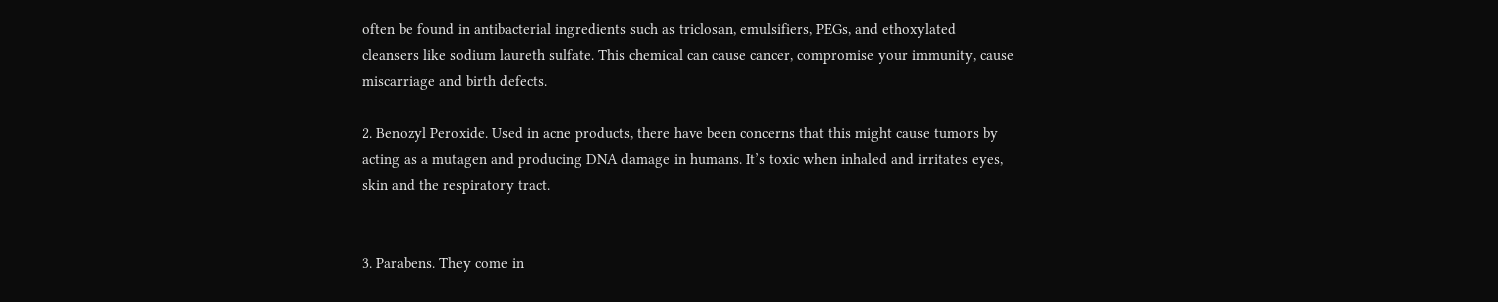often be found in antibacterial ingredients such as triclosan, emulsifiers, PEGs, and ethoxylated cleansers like sodium laureth sulfate. This chemical can cause cancer, compromise your immunity, cause miscarriage and birth defects.

2. Benozyl Peroxide. Used in acne products, there have been concerns that this might cause tumors by acting as a mutagen and producing DNA damage in humans. It’s toxic when inhaled and irritates eyes, skin and the respiratory tract.


3. Parabens. They come in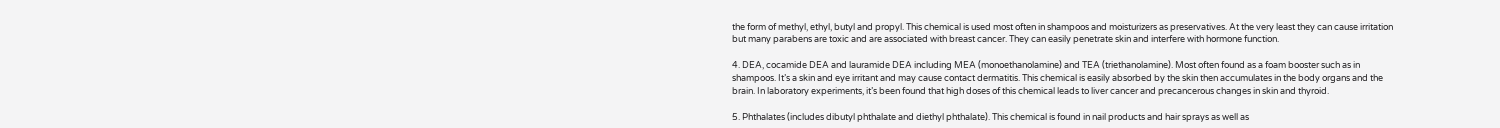the form of methyl, ethyl, butyl and propyl. This chemical is used most often in shampoos and moisturizers as preservatives. At the very least they can cause irritation but many parabens are toxic and are associated with breast cancer. They can easily penetrate skin and interfere with hormone function.

4. DEA, cocamide DEA and lauramide DEA including MEA (monoethanolamine) and TEA (triethanolamine). Most often found as a foam booster such as in shampoos. It’s a skin and eye irritant and may cause contact dermatitis. This chemical is easily absorbed by the skin then accumulates in the body organs and the brain. In laboratory experiments, it’s been found that high doses of this chemical leads to liver cancer and precancerous changes in skin and thyroid.

5. Phthalates (includes dibutyl phthalate and diethyl phthalate). This chemical is found in nail products and hair sprays as well as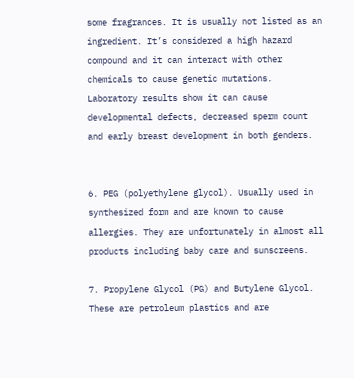some fragrances. It is usually not listed as an ingredient. It’s considered a high hazard compound and it can interact with other chemicals to cause genetic mutations. Laboratory results show it can cause developmental defects, decreased sperm count and early breast development in both genders.


6. PEG (polyethylene glycol). Usually used in synthesized form and are known to cause allergies. They are unfortunately in almost all products including baby care and sunscreens.

7. Propylene Glycol (PG) and Butylene Glycol. These are petroleum plastics and are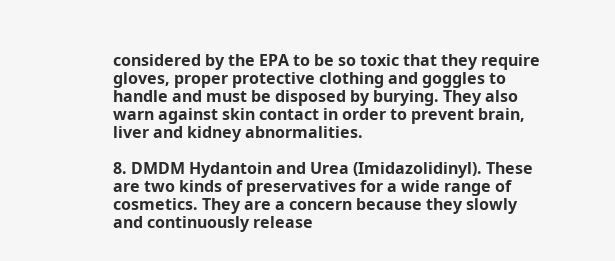considered by the EPA to be so toxic that they require gloves, proper protective clothing and goggles to handle and must be disposed by burying. They also warn against skin contact in order to prevent brain, liver and kidney abnormalities.

8. DMDM Hydantoin and Urea (Imidazolidinyl). These are two kinds of preservatives for a wide range of cosmetics. They are a concern because they slowly and continuously release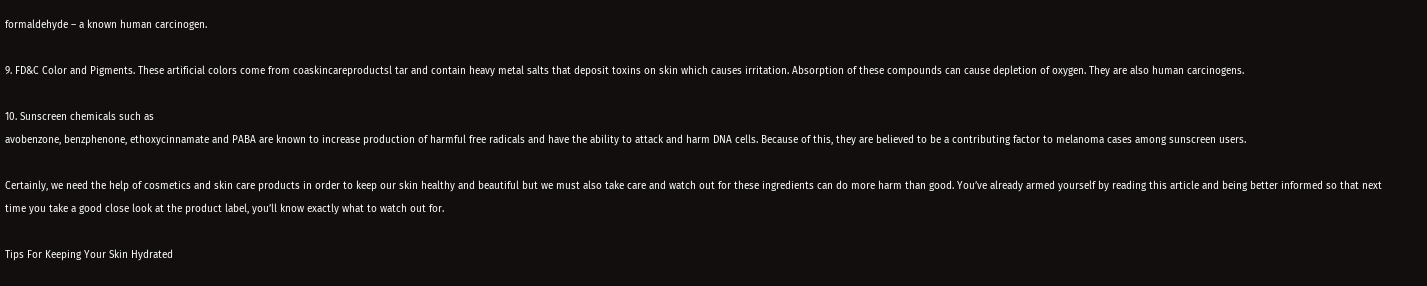formaldehyde – a known human carcinogen.

9. FD&C Color and Pigments. These artificial colors come from coaskincareproductsl tar and contain heavy metal salts that deposit toxins on skin which causes irritation. Absorption of these compounds can cause depletion of oxygen. They are also human carcinogens.

10. Sunscreen chemicals such as
avobenzone, benzphenone, ethoxycinnamate and PABA are known to increase production of harmful free radicals and have the ability to attack and harm DNA cells. Because of this, they are believed to be a contributing factor to melanoma cases among sunscreen users.

Certainly, we need the help of cosmetics and skin care products in order to keep our skin healthy and beautiful but we must also take care and watch out for these ingredients can do more harm than good. You’ve already armed yourself by reading this article and being better informed so that next time you take a good close look at the product label, you’ll know exactly what to watch out for.

Tips For Keeping Your Skin Hydrated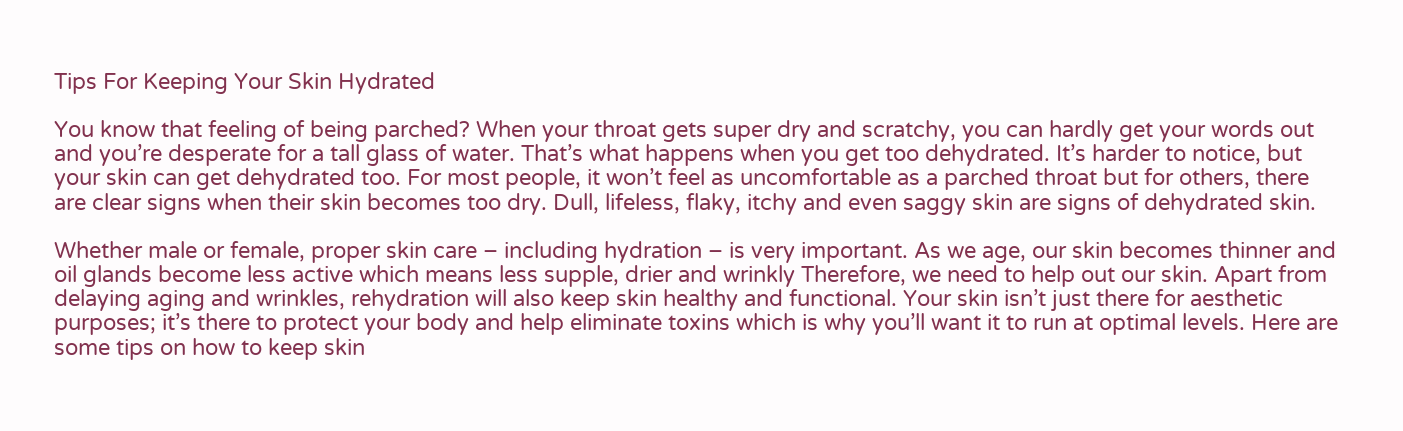Tips For Keeping Your Skin Hydrated

You know that feeling of being parched? When your throat gets super dry and scratchy, you can hardly get your words out and you’re desperate for a tall glass of water. That’s what happens when you get too dehydrated. It’s harder to notice, but your skin can get dehydrated too. For most people, it won’t feel as uncomfortable as a parched throat but for others, there are clear signs when their skin becomes too dry. Dull, lifeless, flaky, itchy and even saggy skin are signs of dehydrated skin.

Whether male or female, proper skin care – including hydration – is very important. As we age, our skin becomes thinner and oil glands become less active which means less supple, drier and wrinkly Therefore, we need to help out our skin. Apart from delaying aging and wrinkles, rehydration will also keep skin healthy and functional. Your skin isn’t just there for aesthetic purposes; it’s there to protect your body and help eliminate toxins which is why you’ll want it to run at optimal levels. Here are some tips on how to keep skin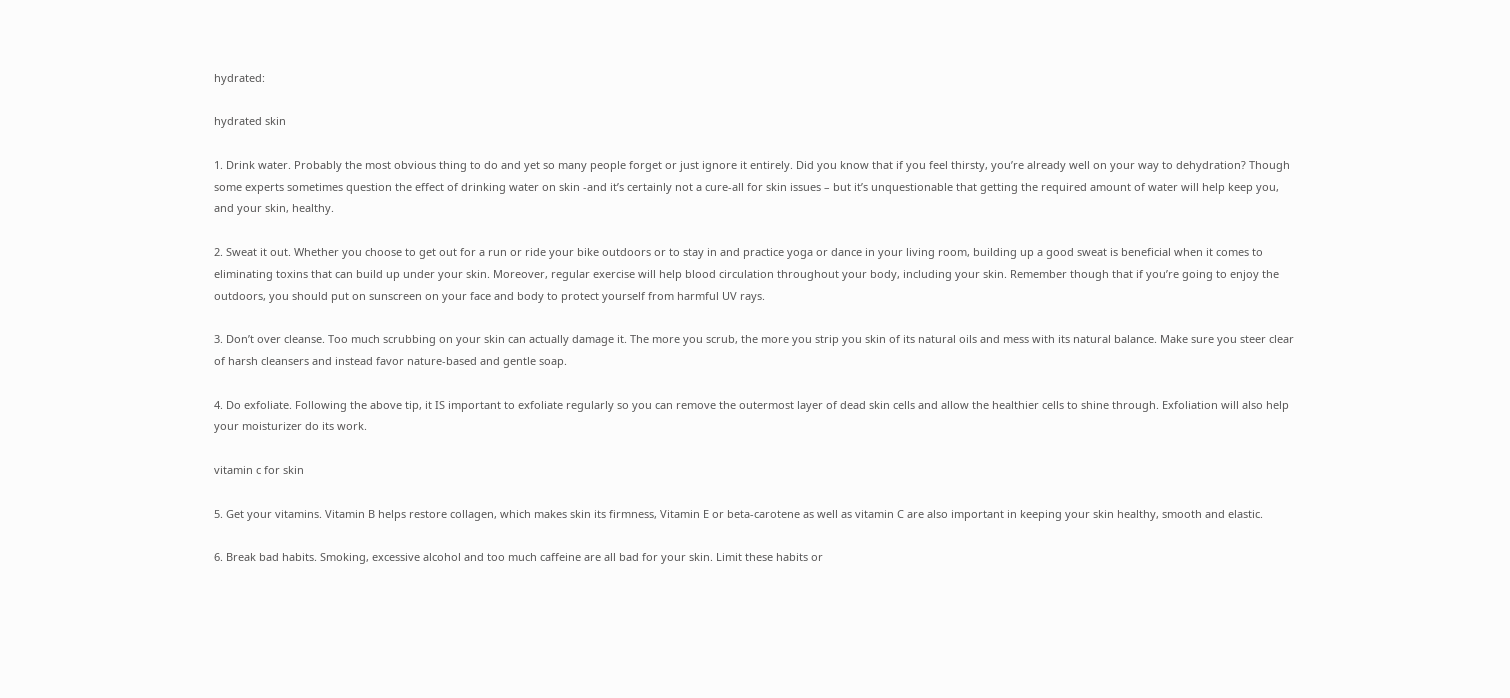hydrated:

hydrated skin

1. Drink water. Probably the most obvious thing to do and yet so many people forget or just ignore it entirely. Did you know that if you feel thirsty, you’re already well on your way to dehydration? Though some experts sometimes question the effect of drinking water on skin -and it’s certainly not a cure-all for skin issues – but it’s unquestionable that getting the required amount of water will help keep you, and your skin, healthy.

2. Sweat it out. Whether you choose to get out for a run or ride your bike outdoors or to stay in and practice yoga or dance in your living room, building up a good sweat is beneficial when it comes to eliminating toxins that can build up under your skin. Moreover, regular exercise will help blood circulation throughout your body, including your skin. Remember though that if you’re going to enjoy the outdoors, you should put on sunscreen on your face and body to protect yourself from harmful UV rays.

3. Don’t over cleanse. Too much scrubbing on your skin can actually damage it. The more you scrub, the more you strip you skin of its natural oils and mess with its natural balance. Make sure you steer clear of harsh cleansers and instead favor nature-based and gentle soap.

4. Do exfoliate. Following the above tip, it IS important to exfoliate regularly so you can remove the outermost layer of dead skin cells and allow the healthier cells to shine through. Exfoliation will also help your moisturizer do its work.

vitamin c for skin

5. Get your vitamins. Vitamin B helps restore collagen, which makes skin its firmness, Vitamin E or beta-carotene as well as vitamin C are also important in keeping your skin healthy, smooth and elastic.

6. Break bad habits. Smoking, excessive alcohol and too much caffeine are all bad for your skin. Limit these habits or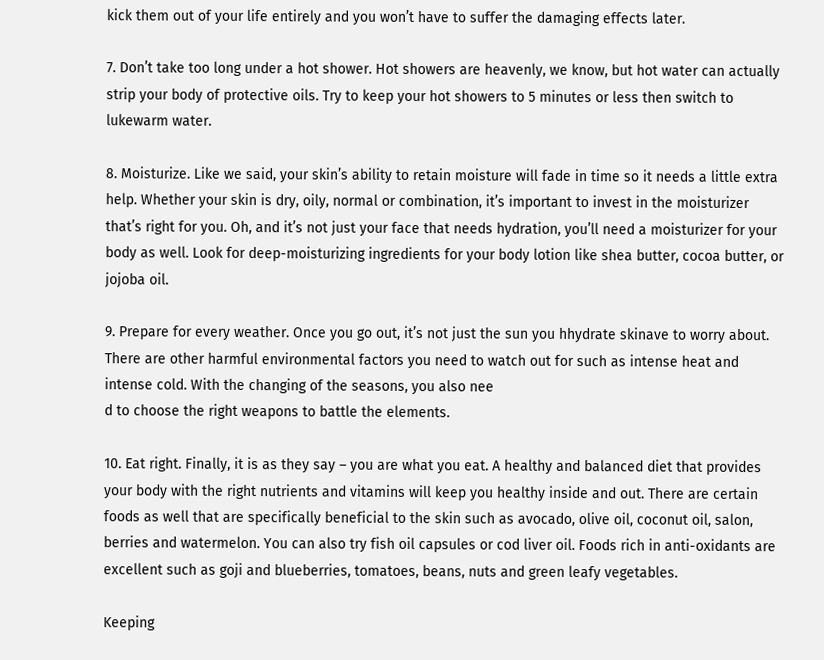kick them out of your life entirely and you won’t have to suffer the damaging effects later.

7. Don’t take too long under a hot shower. Hot showers are heavenly, we know, but hot water can actually strip your body of protective oils. Try to keep your hot showers to 5 minutes or less then switch to lukewarm water.

8. Moisturize. Like we said, your skin’s ability to retain moisture will fade in time so it needs a little extra help. Whether your skin is dry, oily, normal or combination, it’s important to invest in the moisturizer that’s right for you. Oh, and it’s not just your face that needs hydration, you’ll need a moisturizer for your body as well. Look for deep-moisturizing ingredients for your body lotion like shea butter, cocoa butter, or jojoba oil.

9. Prepare for every weather. Once you go out, it’s not just the sun you hhydrate skinave to worry about. There are other harmful environmental factors you need to watch out for such as intense heat and intense cold. With the changing of the seasons, you also nee
d to choose the right weapons to battle the elements.

10. Eat right. Finally, it is as they say – you are what you eat. A healthy and balanced diet that provides your body with the right nutrients and vitamins will keep you healthy inside and out. There are certain foods as well that are specifically beneficial to the skin such as avocado, olive oil, coconut oil, salon, berries and watermelon. You can also try fish oil capsules or cod liver oil. Foods rich in anti-oxidants are excellent such as goji and blueberries, tomatoes, beans, nuts and green leafy vegetables.

Keeping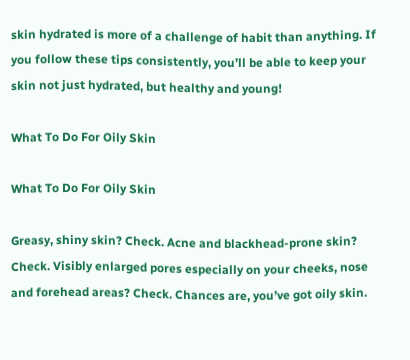skin hydrated is more of a challenge of habit than anything. If you follow these tips consistently, you’ll be able to keep your skin not just hydrated, but healthy and young!

What To Do For Oily Skin

What To Do For Oily Skin

Greasy, shiny skin? Check. Acne and blackhead-prone skin? Check. Visibly enlarged pores especially on your cheeks, nose and forehead areas? Check. Chances are, you’ve got oily skin.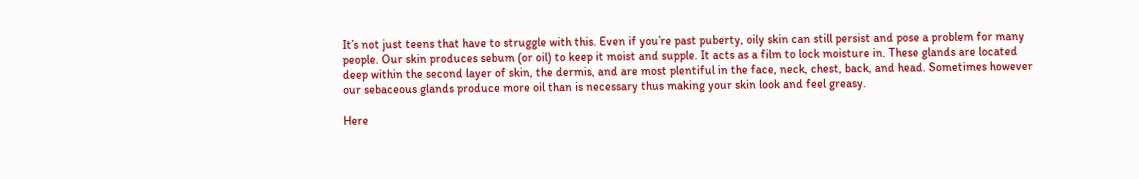It’s not just teens that have to struggle with this. Even if you’re past puberty, oily skin can still persist and pose a problem for many people. Our skin produces sebum (or oil) to keep it moist and supple. It acts as a film to lock moisture in. These glands are located deep within the second layer of skin, the dermis, and are most plentiful in the face, neck, chest, back, and head. Sometimes however our sebaceous glands produce more oil than is necessary thus making your skin look and feel greasy.

Here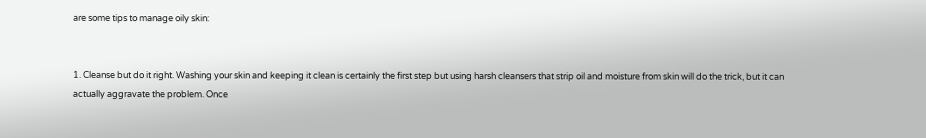are some tips to manage oily skin:


1. Cleanse but do it right. Washing your skin and keeping it clean is certainly the first step but using harsh cleansers that strip oil and moisture from skin will do the trick, but it can actually aggravate the problem. Once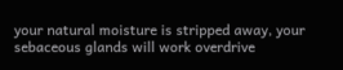your natural moisture is stripped away, your sebaceous glands will work overdrive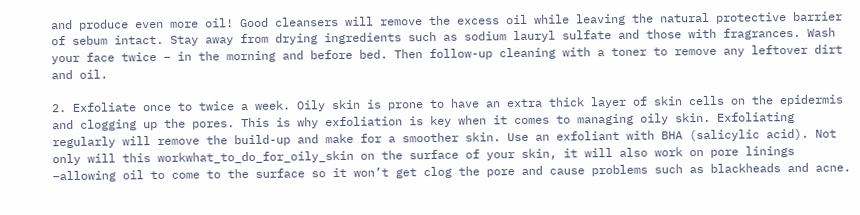and produce even more oil! Good cleansers will remove the excess oil while leaving the natural protective barrier of sebum intact. Stay away from drying ingredients such as sodium lauryl sulfate and those with fragrances. Wash your face twice – in the morning and before bed. Then follow-up cleaning with a toner to remove any leftover dirt and oil.

2. Exfoliate once to twice a week. Oily skin is prone to have an extra thick layer of skin cells on the epidermis and clogging up the pores. This is why exfoliation is key when it comes to managing oily skin. Exfoliating regularly will remove the build-up and make for a smoother skin. Use an exfoliant with BHA (salicylic acid). Not only will this workwhat_to_do_for_oily_skin on the surface of your skin, it will also work on pore linings –allowing oil to come to the surface so it won’t get clog the pore and cause problems such as blackheads and acne.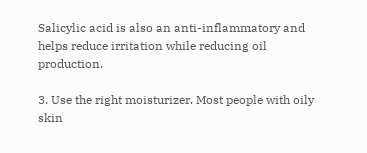Salicylic acid is also an anti-inflammatory and helps reduce irritation while reducing oil production.

3. Use the right moisturizer. Most people with oily skin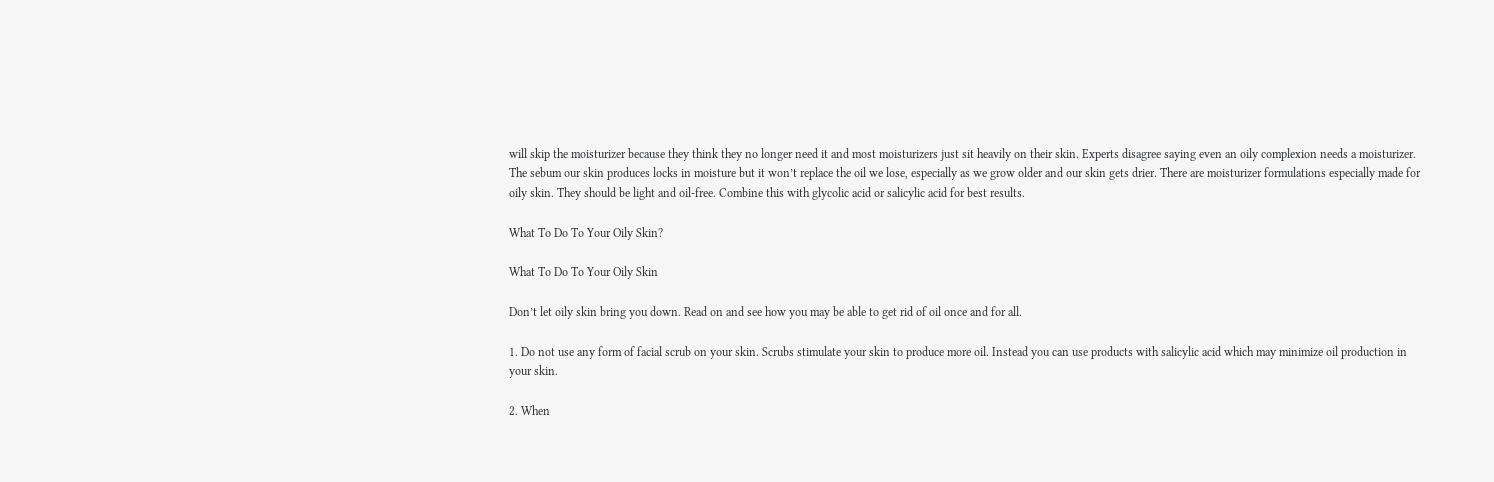will skip the moisturizer because they think they no longer need it and most moisturizers just sit heavily on their skin. Experts disagree saying even an oily complexion needs a moisturizer. The sebum our skin produces locks in moisture but it won’t replace the oil we lose, especially as we grow older and our skin gets drier. There are moisturizer formulations especially made for oily skin. They should be light and oil-free. Combine this with glycolic acid or salicylic acid for best results.

What To Do To Your Oily Skin?

What To Do To Your Oily Skin

Don’t let oily skin bring you down. Read on and see how you may be able to get rid of oil once and for all.

1. Do not use any form of facial scrub on your skin. Scrubs stimulate your skin to produce more oil. Instead you can use products with salicylic acid which may minimize oil production in your skin.

2. When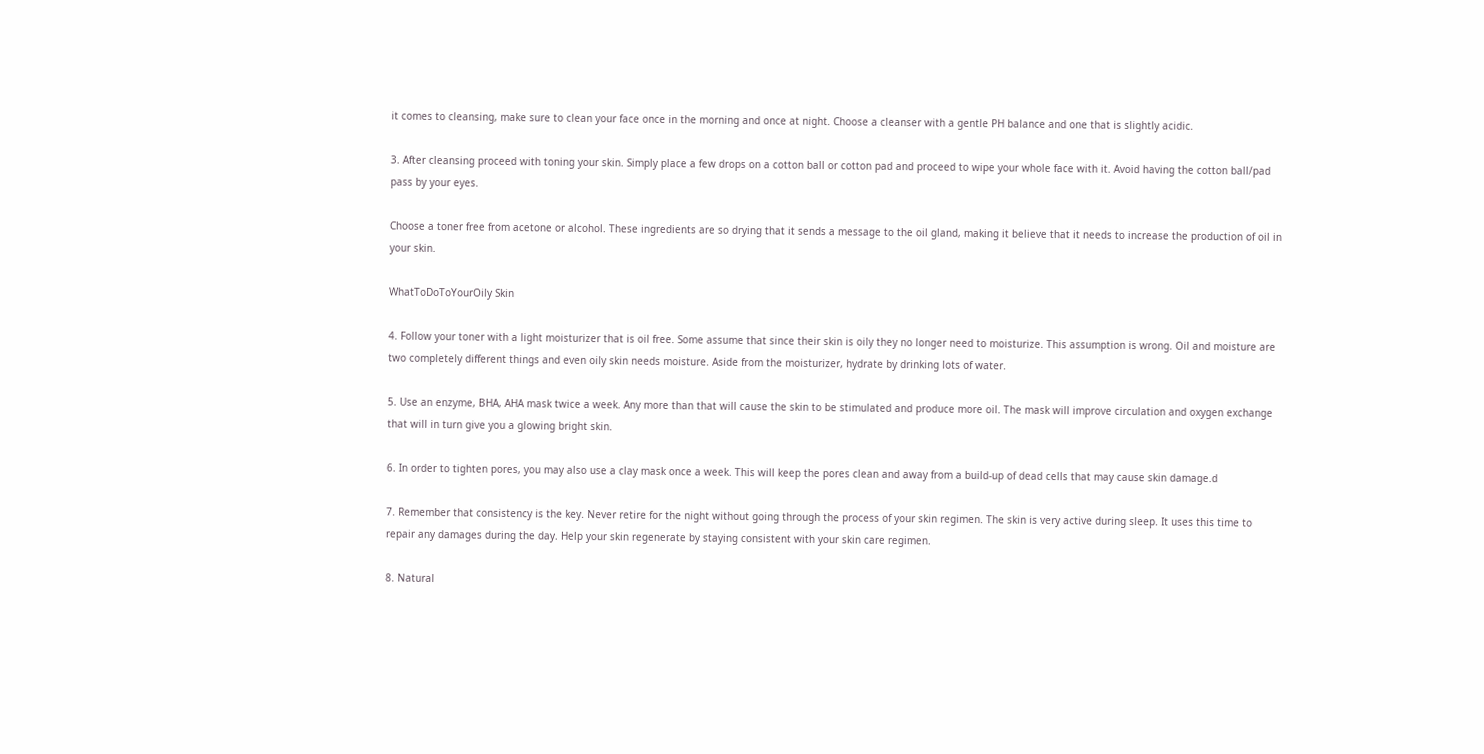it comes to cleansing, make sure to clean your face once in the morning and once at night. Choose a cleanser with a gentle PH balance and one that is slightly acidic.

3. After cleansing proceed with toning your skin. Simply place a few drops on a cotton ball or cotton pad and proceed to wipe your whole face with it. Avoid having the cotton ball/pad pass by your eyes.

Choose a toner free from acetone or alcohol. These ingredients are so drying that it sends a message to the oil gland, making it believe that it needs to increase the production of oil in your skin.

WhatToDoToYourOily Skin

4. Follow your toner with a light moisturizer that is oil free. Some assume that since their skin is oily they no longer need to moisturize. This assumption is wrong. Oil and moisture are two completely different things and even oily skin needs moisture. Aside from the moisturizer, hydrate by drinking lots of water.

5. Use an enzyme, BHA, AHA mask twice a week. Any more than that will cause the skin to be stimulated and produce more oil. The mask will improve circulation and oxygen exchange that will in turn give you a glowing bright skin.

6. In order to tighten pores, you may also use a clay mask once a week. This will keep the pores clean and away from a build-up of dead cells that may cause skin damage.d

7. Remember that consistency is the key. Never retire for the night without going through the process of your skin regimen. The skin is very active during sleep. It uses this time to repair any damages during the day. Help your skin regenerate by staying consistent with your skin care regimen.

8. Natural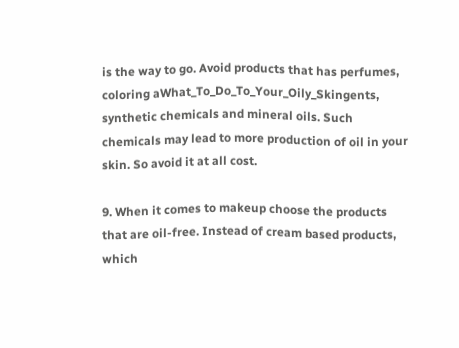is the way to go. Avoid products that has perfumes, coloring aWhat_To_Do_To_Your_Oily_Skingents, synthetic chemicals and mineral oils. Such chemicals may lead to more production of oil in your skin. So avoid it at all cost.

9. When it comes to makeup choose the products that are oil-free. Instead of cream based products, which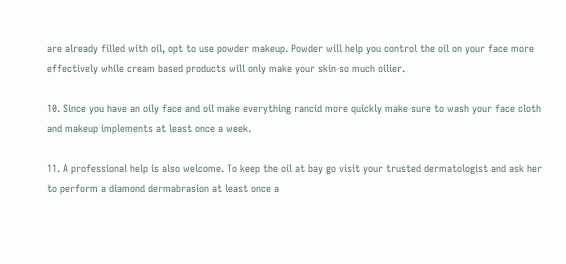are already filled with oil, opt to use powder makeup. Powder will help you control the oil on your face more effectively while cream based products will only make your skin so much oilier.

10. Since you have an oily face and oil make everything rancid more quickly make sure to wash your face cloth and makeup implements at least once a week.

11. A professional help is also welcome. To keep the oil at bay go visit your trusted dermatologist and ask her to perform a diamond dermabrasion at least once a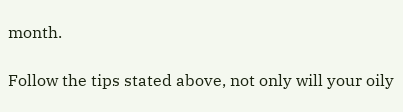month.

Follow the tips stated above, not only will your oily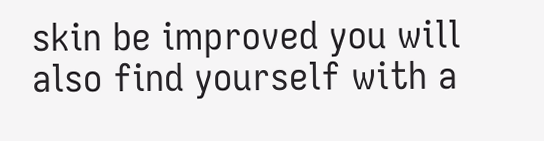skin be improved you will also find yourself with a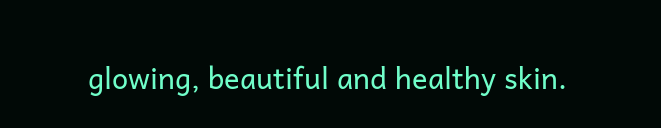glowing, beautiful and healthy skin.